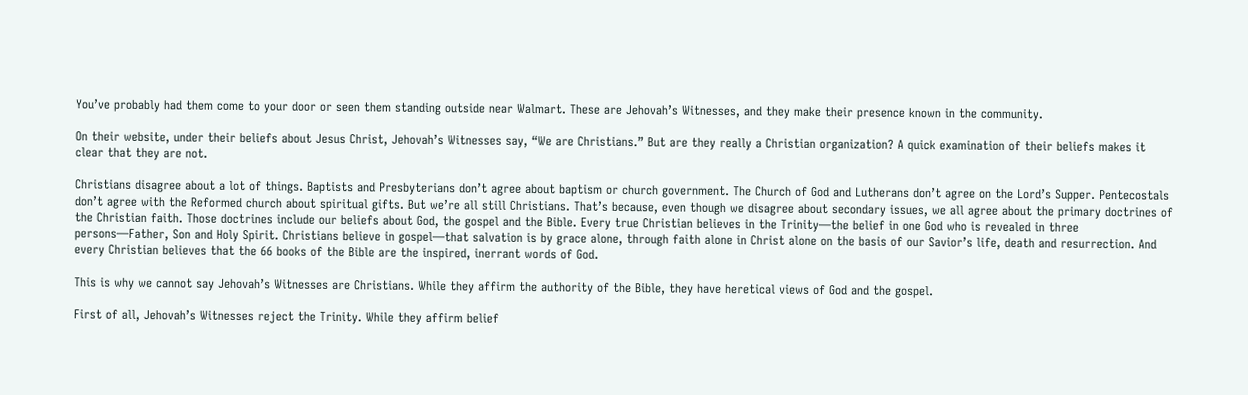You’ve probably had them come to your door or seen them standing outside near Walmart. These are Jehovah’s Witnesses, and they make their presence known in the community.

On their website, under their beliefs about Jesus Christ, Jehovah’s Witnesses say, “We are Christians.” But are they really a Christian organization? A quick examination of their beliefs makes it clear that they are not.

Christians disagree about a lot of things. Baptists and Presbyterians don’t agree about baptism or church government. The Church of God and Lutherans don’t agree on the Lord’s Supper. Pentecostals don’t agree with the Reformed church about spiritual gifts. But we’re all still Christians. That’s because, even though we disagree about secondary issues, we all agree about the primary doctrines of the Christian faith. Those doctrines include our beliefs about God, the gospel and the Bible. Every true Christian believes in the Trinity—the belief in one God who is revealed in three persons—Father, Son and Holy Spirit. Christians believe in gospel—that salvation is by grace alone, through faith alone in Christ alone on the basis of our Savior’s life, death and resurrection. And every Christian believes that the 66 books of the Bible are the inspired, inerrant words of God.

This is why we cannot say Jehovah’s Witnesses are Christians. While they affirm the authority of the Bible, they have heretical views of God and the gospel.

First of all, Jehovah’s Witnesses reject the Trinity. While they affirm belief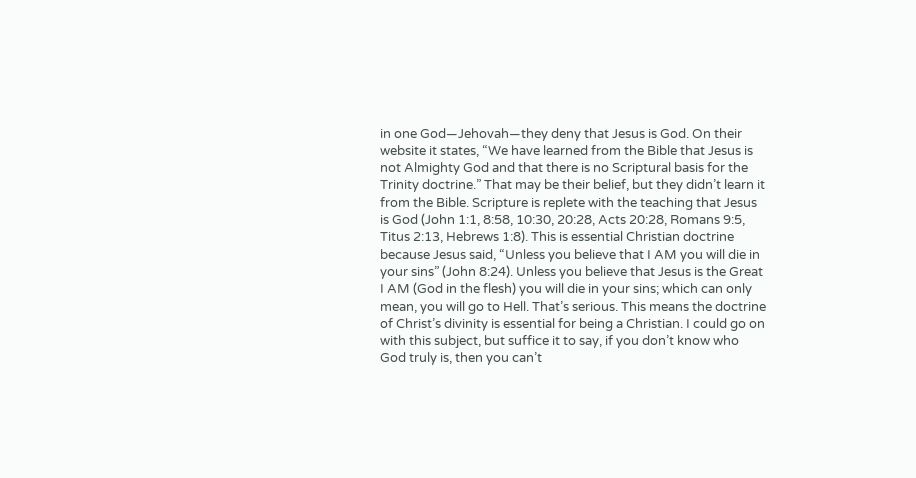in one God—Jehovah—they deny that Jesus is God. On their website it states, “We have learned from the Bible that Jesus is not Almighty God and that there is no Scriptural basis for the Trinity doctrine.” That may be their belief, but they didn’t learn it from the Bible. Scripture is replete with the teaching that Jesus is God (John 1:1, 8:58, 10:30, 20:28, Acts 20:28, Romans 9:5, Titus 2:13, Hebrews 1:8). This is essential Christian doctrine because Jesus said, “Unless you believe that I AM you will die in your sins” (John 8:24). Unless you believe that Jesus is the Great I AM (God in the flesh) you will die in your sins; which can only mean, you will go to Hell. That’s serious. This means the doctrine of Christ’s divinity is essential for being a Christian. I could go on with this subject, but suffice it to say, if you don’t know who God truly is, then you can’t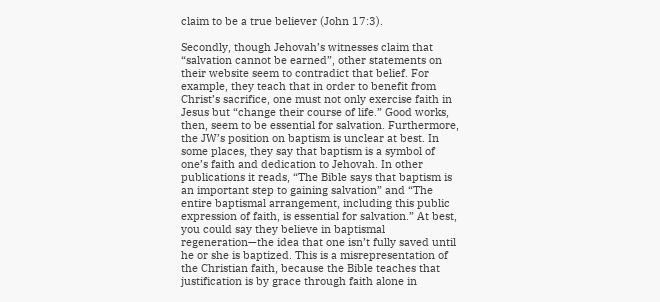claim to be a true believer (John 17:3).

Secondly, though Jehovah’s witnesses claim that “salvation cannot be earned”, other statements on their website seem to contradict that belief. For example, they teach that in order to benefit from Christ’s sacrifice, one must not only exercise faith in Jesus but “change their course of life.” Good works, then, seem to be essential for salvation. Furthermore, the JW’s position on baptism is unclear at best. In some places, they say that baptism is a symbol of one’s faith and dedication to Jehovah. In other publications it reads, “The Bible says that baptism is an important step to gaining salvation” and “The entire baptismal arrangement, including this public expression of faith, is essential for salvation.” At best, you could say they believe in baptismal regeneration—the idea that one isn’t fully saved until he or she is baptized. This is a misrepresentation of the Christian faith, because the Bible teaches that justification is by grace through faith alone in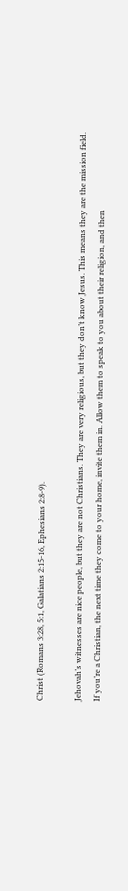Christ (Romans 3:28, 5:1, Galatians 2:15-16, Ephesians 2:8-9).

Jehovah’s witnesses are nice people, but they are not Christians. They are very religious, but they don’t know Jesus. This means they are the mission field. If you’re a Christian, the next time they come to your home, invite them in. Allow them to speak to you about their religion, and then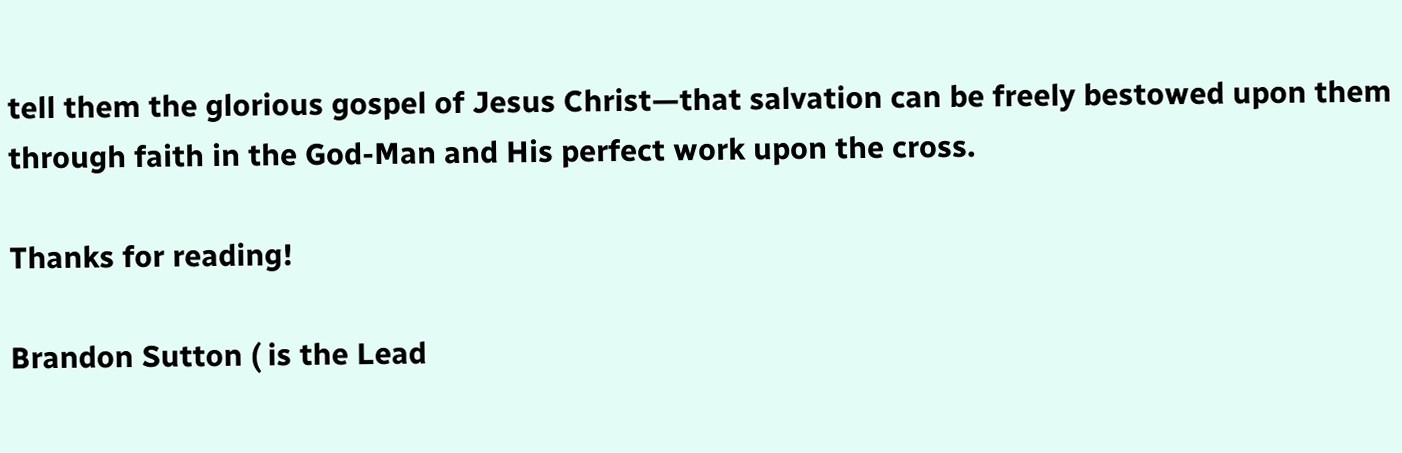tell them the glorious gospel of Jesus Christ—that salvation can be freely bestowed upon them through faith in the God-Man and His perfect work upon the cross.

Thanks for reading!

Brandon Sutton ( is the Lead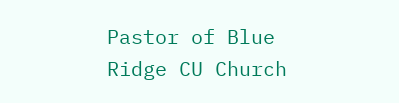Pastor of Blue Ridge CU Church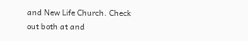and New Life Church. Check out both at and